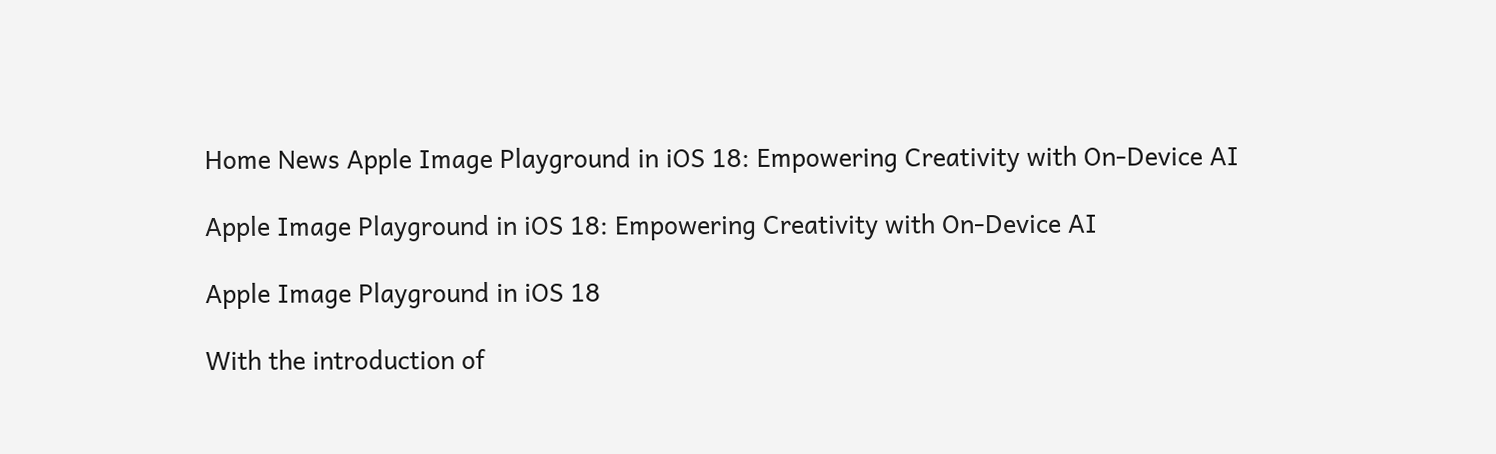Home News Apple Image Playground in iOS 18: Empowering Creativity with On-Device AI

Apple Image Playground in iOS 18: Empowering Creativity with On-Device AI

Apple Image Playground in iOS 18

With the introduction of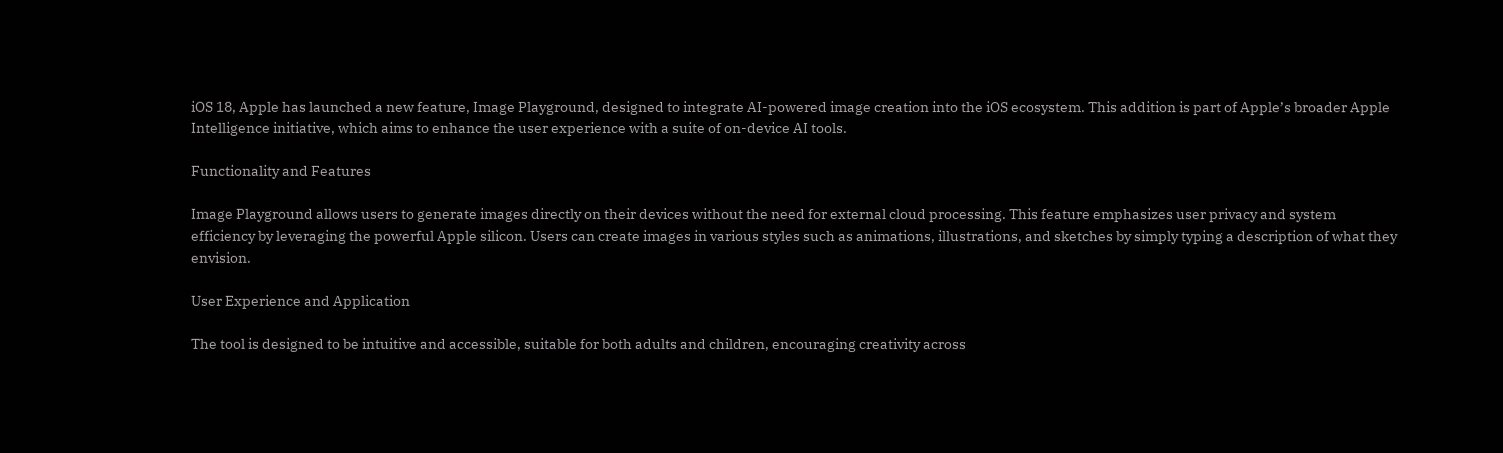iOS 18, Apple has launched a new feature, Image Playground, designed to integrate AI-powered image creation into the iOS ecosystem. This addition is part of Apple’s broader Apple Intelligence initiative, which aims to enhance the user experience with a suite of on-device AI tools.

Functionality and Features

Image Playground allows users to generate images directly on their devices without the need for external cloud processing. This feature emphasizes user privacy and system efficiency by leveraging the powerful Apple silicon. Users can create images in various styles such as animations, illustrations, and sketches by simply typing a description of what they envision.

User Experience and Application

The tool is designed to be intuitive and accessible, suitable for both adults and children, encouraging creativity across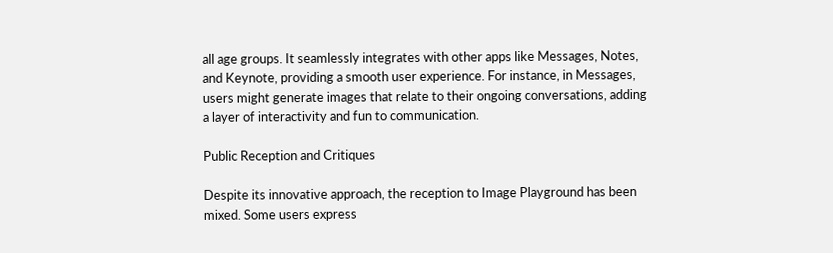all age groups. It seamlessly integrates with other apps like Messages, Notes, and Keynote, providing a smooth user experience. For instance, in Messages, users might generate images that relate to their ongoing conversations, adding a layer of interactivity and fun to communication.

Public Reception and Critiques

Despite its innovative approach, the reception to Image Playground has been mixed. Some users express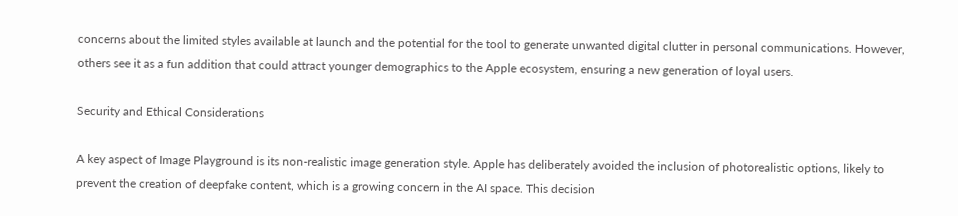concerns about the limited styles available at launch and the potential for the tool to generate unwanted digital clutter in personal communications. However, others see it as a fun addition that could attract younger demographics to the Apple ecosystem, ensuring a new generation of loyal users.

Security and Ethical Considerations

A key aspect of Image Playground is its non-realistic image generation style. Apple has deliberately avoided the inclusion of photorealistic options, likely to prevent the creation of deepfake content, which is a growing concern in the AI space. This decision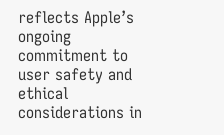reflects Apple’s ongoing commitment to user safety and ethical considerations in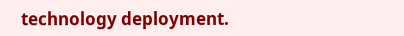technology deployment.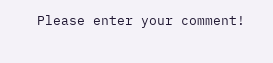Please enter your comment!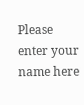Please enter your name here